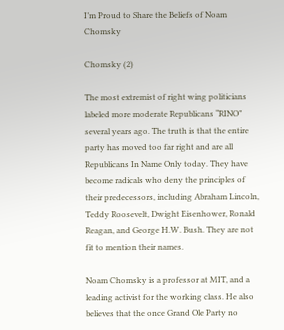I’m Proud to Share the Beliefs of Noam Chomsky

Chomsky (2)

The most extremist of right wing politicians labeled more moderate Republicans “RINO” several years ago. The truth is that the entire party has moved too far right and are all Republicans In Name Only today. They have become radicals who deny the principles of their predecessors, including Abraham Lincoln, Teddy Roosevelt, Dwight Eisenhower, Ronald Reagan, and George H.W. Bush. They are not fit to mention their names.

Noam Chomsky is a professor at MIT, and a leading activist for the working class. He also believes that the once Grand Ole Party no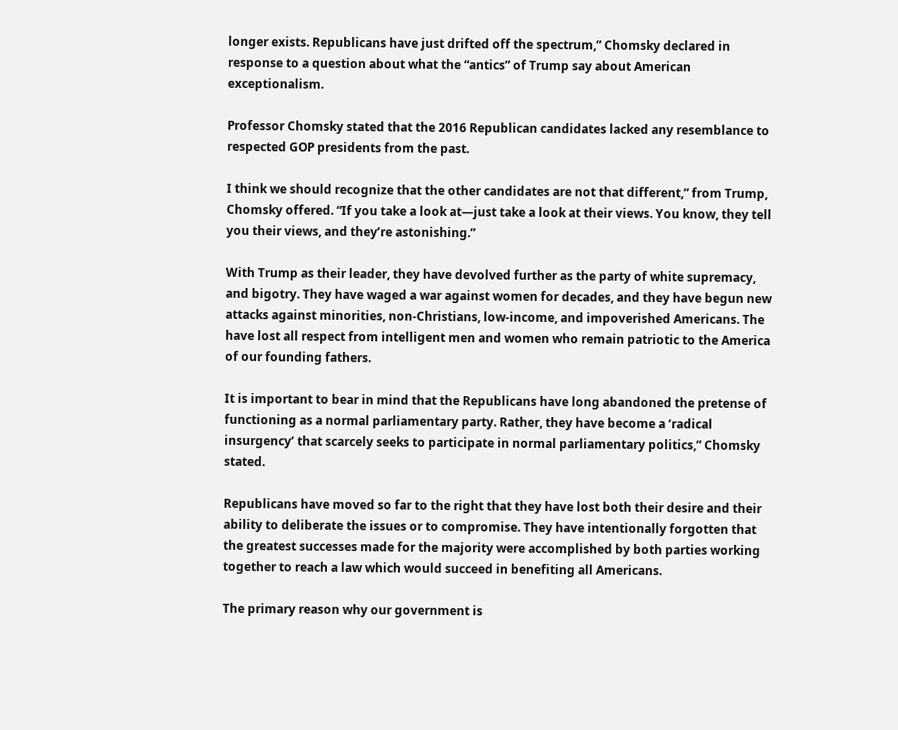longer exists. Republicans have just drifted off the spectrum,” Chomsky declared in response to a question about what the “antics” of Trump say about American exceptionalism.

Professor Chomsky stated that the 2016 Republican candidates lacked any resemblance to respected GOP presidents from the past.

I think we should recognize that the other candidates are not that different,” from Trump, Chomsky offered. “If you take a look at—just take a look at their views. You know, they tell you their views, and they’re astonishing.”

With Trump as their leader, they have devolved further as the party of white supremacy, and bigotry. They have waged a war against women for decades, and they have begun new attacks against minorities, non-Christians, low-income, and impoverished Americans. The have lost all respect from intelligent men and women who remain patriotic to the America of our founding fathers.

It is important to bear in mind that the Republicans have long abandoned the pretense of functioning as a normal parliamentary party. Rather, they have become a ‘radical insurgency’ that scarcely seeks to participate in normal parliamentary politics,” Chomsky stated.

Republicans have moved so far to the right that they have lost both their desire and their ability to deliberate the issues or to compromise. They have intentionally forgotten that the greatest successes made for the majority were accomplished by both parties working together to reach a law which would succeed in benefiting all Americans.

The primary reason why our government is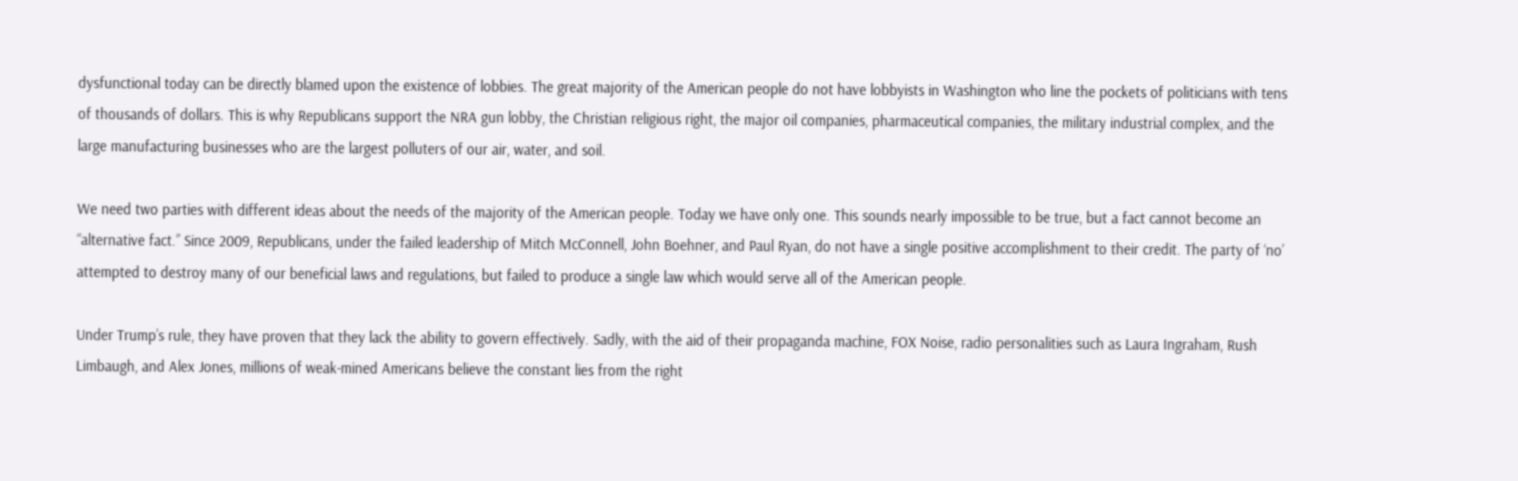dysfunctional today can be directly blamed upon the existence of lobbies. The great majority of the American people do not have lobbyists in Washington who line the pockets of politicians with tens of thousands of dollars. This is why Republicans support the NRA gun lobby, the Christian religious right, the major oil companies, pharmaceutical companies, the military industrial complex, and the large manufacturing businesses who are the largest polluters of our air, water, and soil.

We need two parties with different ideas about the needs of the majority of the American people. Today we have only one. This sounds nearly impossible to be true, but a fact cannot become an “alternative fact.” Since 2009, Republicans, under the failed leadership of Mitch McConnell, John Boehner, and Paul Ryan, do not have a single positive accomplishment to their credit. The party of ‘no’ attempted to destroy many of our beneficial laws and regulations, but failed to produce a single law which would serve all of the American people.

Under Trump’s rule, they have proven that they lack the ability to govern effectively. Sadly, with the aid of their propaganda machine, FOX Noise, radio personalities such as Laura Ingraham, Rush Limbaugh, and Alex Jones, millions of weak-mined Americans believe the constant lies from the right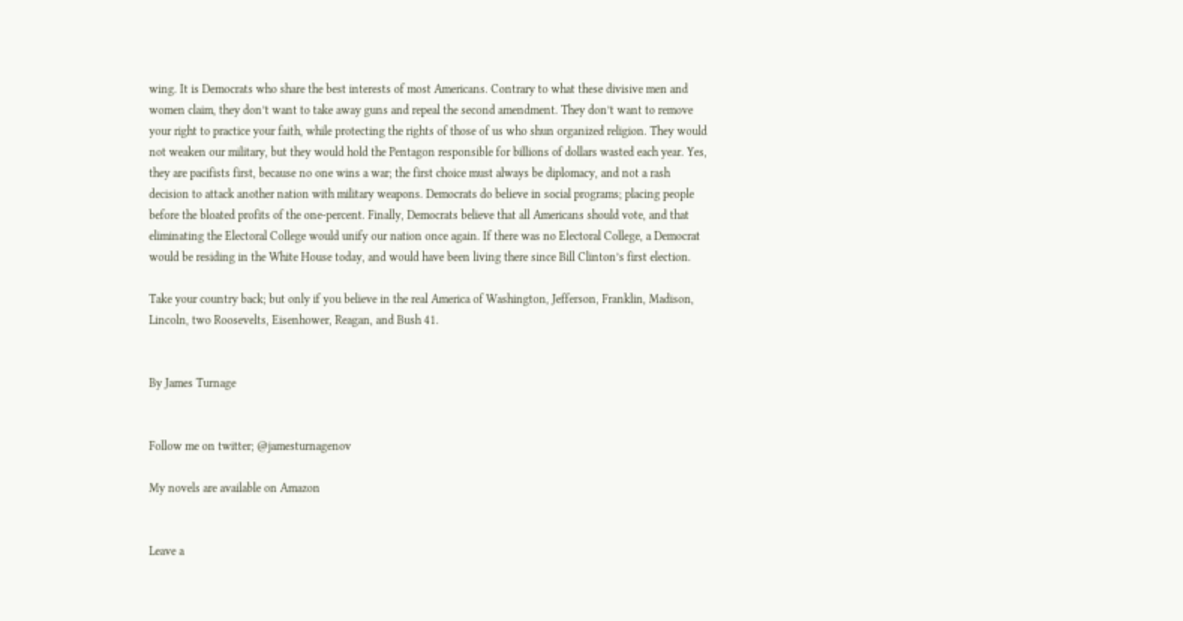wing. It is Democrats who share the best interests of most Americans. Contrary to what these divisive men and women claim, they don’t want to take away guns and repeal the second amendment. They don’t want to remove your right to practice your faith, while protecting the rights of those of us who shun organized religion. They would not weaken our military, but they would hold the Pentagon responsible for billions of dollars wasted each year. Yes, they are pacifists first, because no one wins a war; the first choice must always be diplomacy, and not a rash decision to attack another nation with military weapons. Democrats do believe in social programs; placing people before the bloated profits of the one-percent. Finally, Democrats believe that all Americans should vote, and that eliminating the Electoral College would unify our nation once again. If there was no Electoral College, a Democrat would be residing in the White House today, and would have been living there since Bill Clinton’s first election.

Take your country back; but only if you believe in the real America of Washington, Jefferson, Franklin, Madison, Lincoln, two Roosevelts, Eisenhower, Reagan, and Bush 41.


By James Turnage


Follow me on twitter; @jamesturnagenov

My novels are available on Amazon


Leave a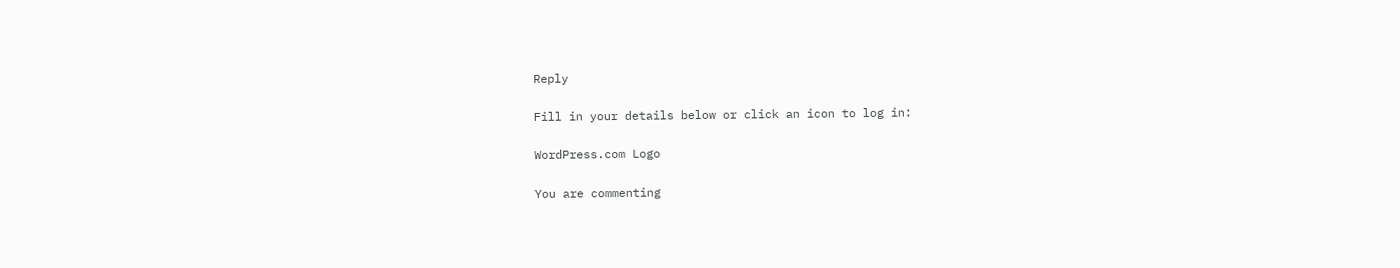Reply

Fill in your details below or click an icon to log in:

WordPress.com Logo

You are commenting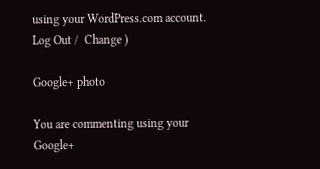using your WordPress.com account. Log Out /  Change )

Google+ photo

You are commenting using your Google+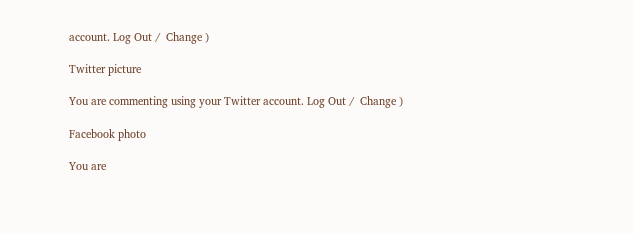account. Log Out /  Change )

Twitter picture

You are commenting using your Twitter account. Log Out /  Change )

Facebook photo

You are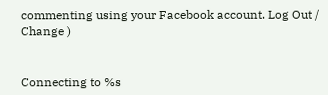commenting using your Facebook account. Log Out /  Change )


Connecting to %s